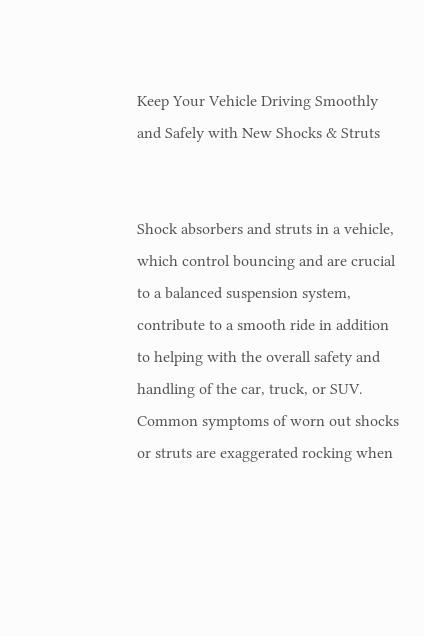Keep Your Vehicle Driving Smoothly and Safely with New Shocks & Struts


Shock absorbers and struts in a vehicle, which control bouncing and are crucial to a balanced suspension system, contribute to a smooth ride in addition to helping with the overall safety and handling of the car, truck, or SUV. Common symptoms of worn out shocks or struts are exaggerated rocking when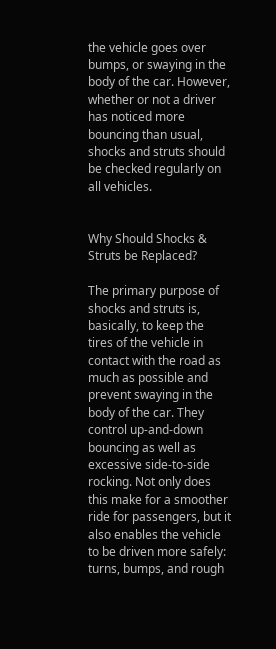the vehicle goes over bumps, or swaying in the body of the car. However, whether or not a driver has noticed more bouncing than usual, shocks and struts should be checked regularly on all vehicles.


Why Should Shocks & Struts be Replaced?

The primary purpose of shocks and struts is, basically, to keep the tires of the vehicle in contact with the road as much as possible and prevent swaying in the body of the car. They control up-and-down bouncing as well as excessive side-to-side rocking. Not only does this make for a smoother ride for passengers, but it also enables the vehicle to be driven more safely: turns, bumps, and rough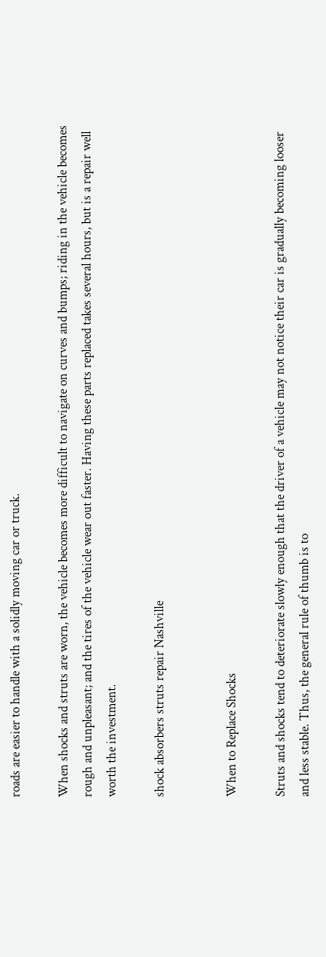roads are easier to handle with a solidly moving car or truck.

When shocks and struts are worn, the vehicle becomes more difficult to navigate on curves and bumps; riding in the vehicle becomes rough and unpleasant; and the tires of the vehicle wear out faster. Having these parts replaced takes several hours, but is a repair well worth the investment.

shock absorbers struts repair Nashville


When to Replace Shocks

Struts and shocks tend to deteriorate slowly enough that the driver of a vehicle may not notice their car is gradually becoming looser and less stable. Thus, the general rule of thumb is to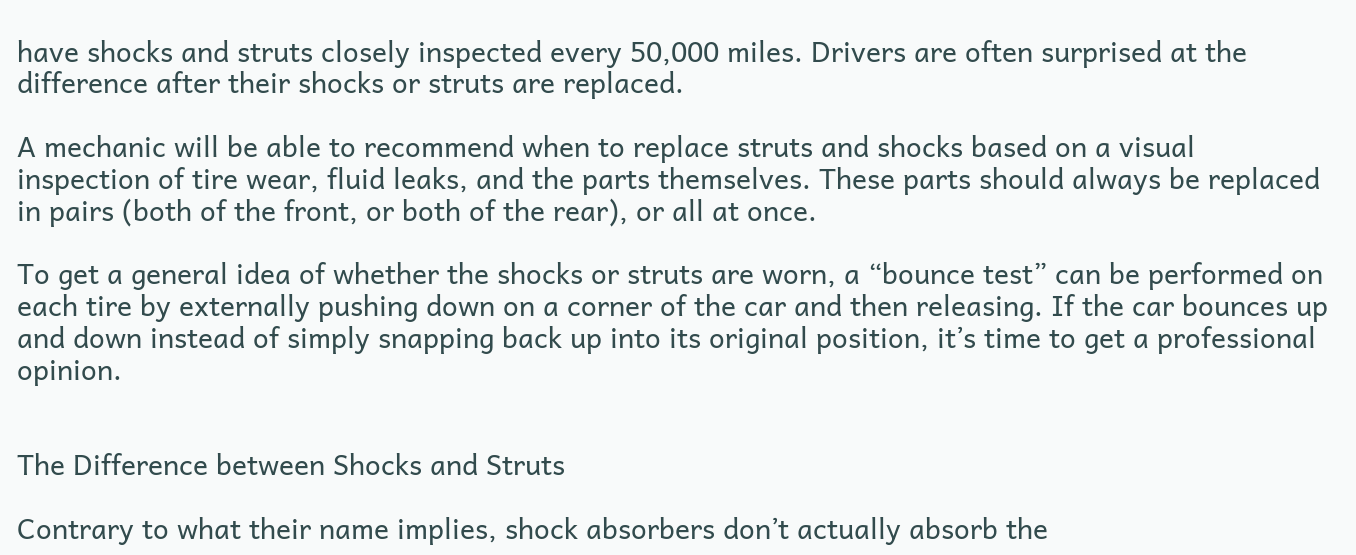have shocks and struts closely inspected every 50,000 miles. Drivers are often surprised at the difference after their shocks or struts are replaced.

A mechanic will be able to recommend when to replace struts and shocks based on a visual inspection of tire wear, fluid leaks, and the parts themselves. These parts should always be replaced in pairs (both of the front, or both of the rear), or all at once.

To get a general idea of whether the shocks or struts are worn, a “bounce test” can be performed on each tire by externally pushing down on a corner of the car and then releasing. If the car bounces up and down instead of simply snapping back up into its original position, it’s time to get a professional opinion.


The Difference between Shocks and Struts

Contrary to what their name implies, shock absorbers don’t actually absorb the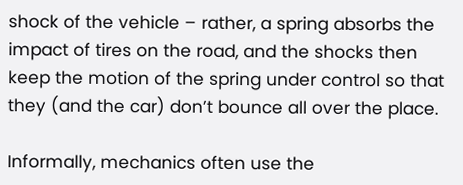shock of the vehicle – rather, a spring absorbs the impact of tires on the road, and the shocks then keep the motion of the spring under control so that they (and the car) don’t bounce all over the place.

Informally, mechanics often use the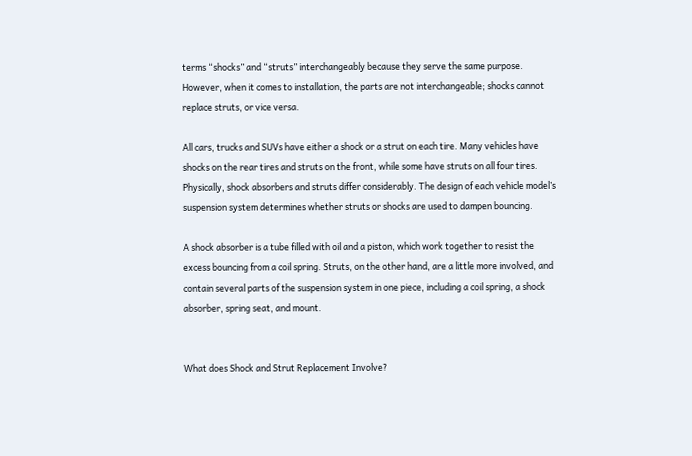terms “shocks” and “struts” interchangeably because they serve the same purpose. However, when it comes to installation, the parts are not interchangeable; shocks cannot replace struts, or vice versa.

All cars, trucks and SUVs have either a shock or a strut on each tire. Many vehicles have shocks on the rear tires and struts on the front, while some have struts on all four tires. Physically, shock absorbers and struts differ considerably. The design of each vehicle model’s suspension system determines whether struts or shocks are used to dampen bouncing.

A shock absorber is a tube filled with oil and a piston, which work together to resist the excess bouncing from a coil spring. Struts, on the other hand, are a little more involved, and contain several parts of the suspension system in one piece, including a coil spring, a shock absorber, spring seat, and mount.


What does Shock and Strut Replacement Involve?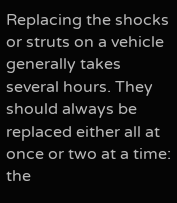Replacing the shocks or struts on a vehicle generally takes several hours. They should always be replaced either all at once or two at a time: the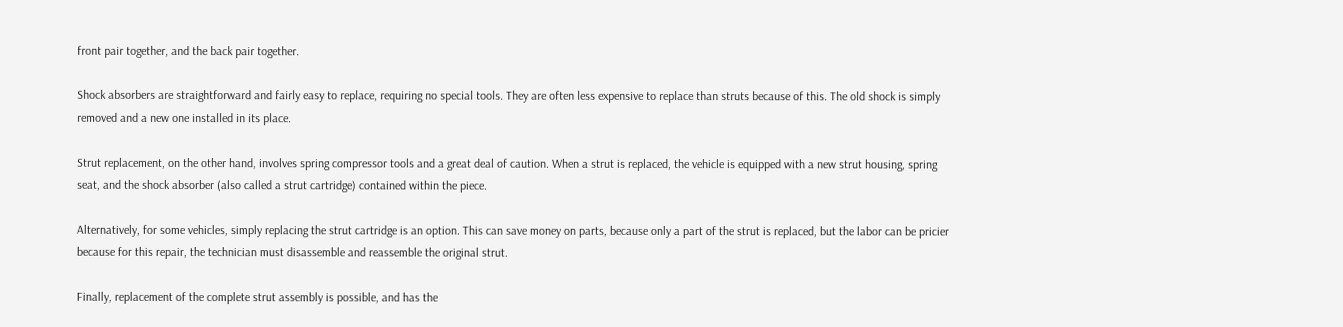front pair together, and the back pair together.

Shock absorbers are straightforward and fairly easy to replace, requiring no special tools. They are often less expensive to replace than struts because of this. The old shock is simply removed and a new one installed in its place.

Strut replacement, on the other hand, involves spring compressor tools and a great deal of caution. When a strut is replaced, the vehicle is equipped with a new strut housing, spring seat, and the shock absorber (also called a strut cartridge) contained within the piece.

Alternatively, for some vehicles, simply replacing the strut cartridge is an option. This can save money on parts, because only a part of the strut is replaced, but the labor can be pricier because for this repair, the technician must disassemble and reassemble the original strut.

Finally, replacement of the complete strut assembly is possible, and has the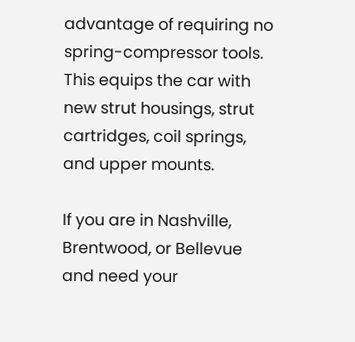advantage of requiring no spring-compressor tools. This equips the car with new strut housings, strut cartridges, coil springs, and upper mounts.

If you are in Nashville, Brentwood, or Bellevue and need your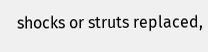shocks or struts replaced,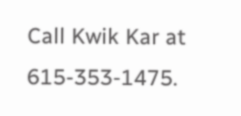Call Kwik Kar at 615-353-1475.